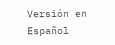Versión en Español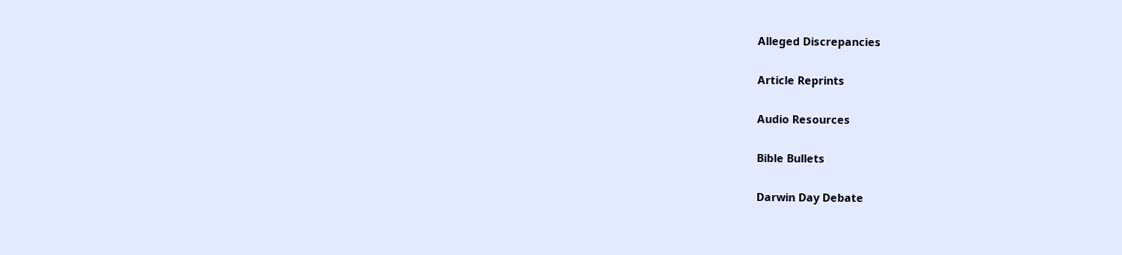Alleged Discrepancies

Article Reprints

Audio Resources

Bible Bullets

Darwin Day Debate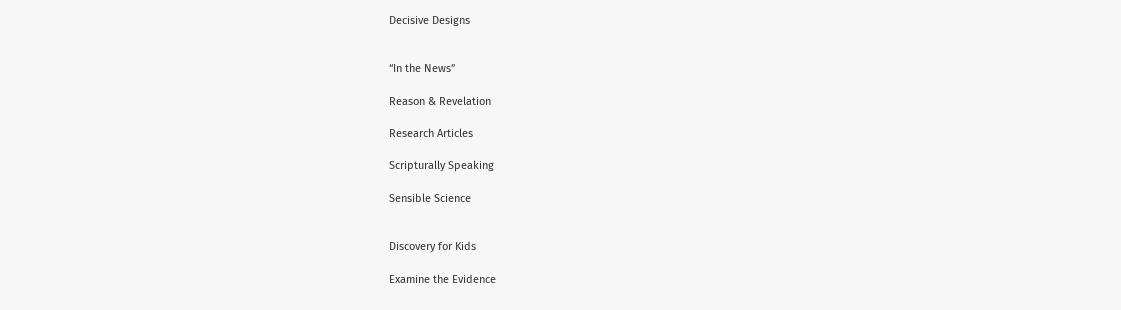Decisive Designs


“In the News”

Reason & Revelation

Research Articles

Scripturally Speaking

Sensible Science


Discovery for Kids

Examine the Evidence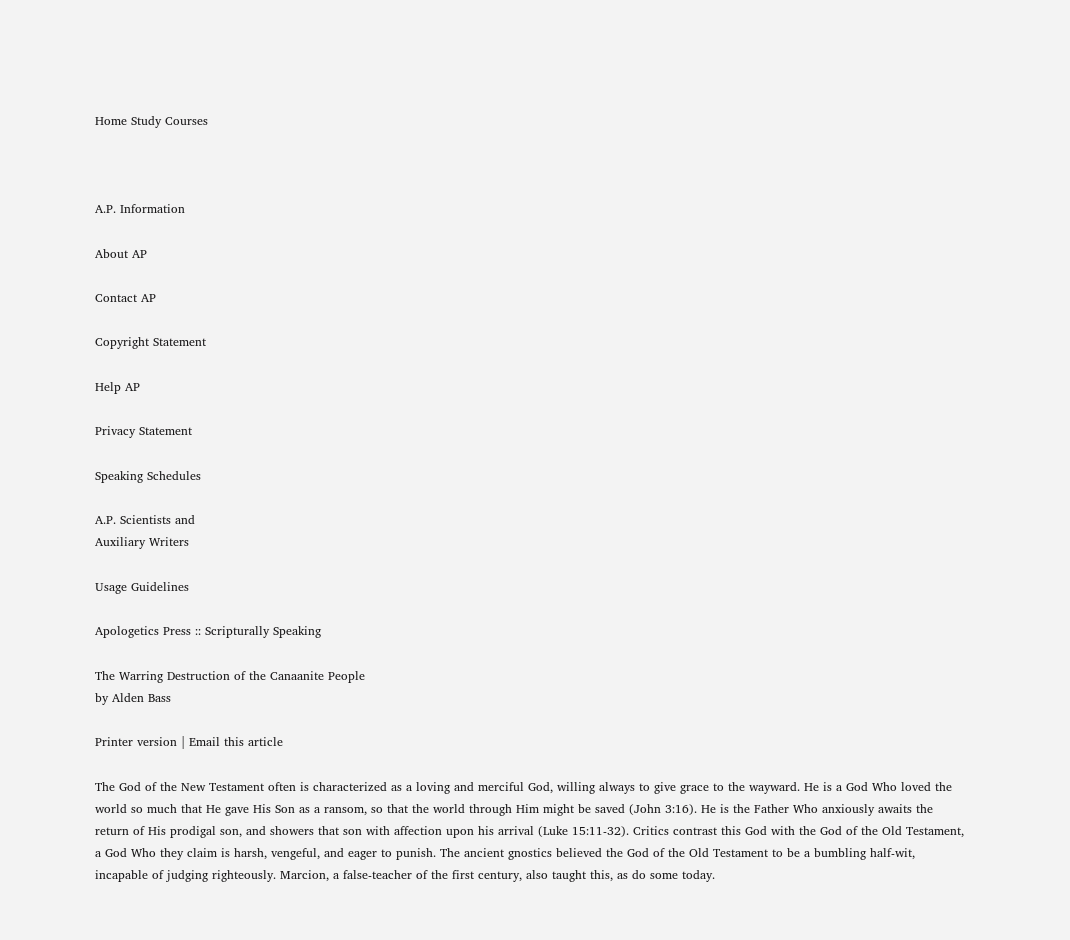Home Study Courses



A.P. Information

About AP

Contact AP

Copyright Statement

Help AP

Privacy Statement

Speaking Schedules

A.P. Scientists and
Auxiliary Writers

Usage Guidelines

Apologetics Press :: Scripturally Speaking

The Warring Destruction of the Canaanite People
by Alden Bass

Printer version | Email this article

The God of the New Testament often is characterized as a loving and merciful God, willing always to give grace to the wayward. He is a God Who loved the world so much that He gave His Son as a ransom, so that the world through Him might be saved (John 3:16). He is the Father Who anxiously awaits the return of His prodigal son, and showers that son with affection upon his arrival (Luke 15:11-32). Critics contrast this God with the God of the Old Testament, a God Who they claim is harsh, vengeful, and eager to punish. The ancient gnostics believed the God of the Old Testament to be a bumbling half-wit, incapable of judging righteously. Marcion, a false-teacher of the first century, also taught this, as do some today.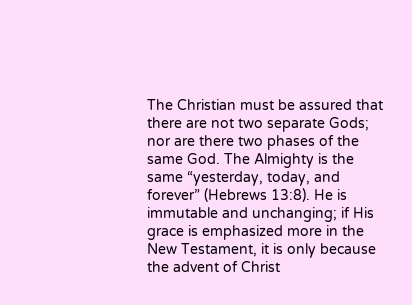The Christian must be assured that there are not two separate Gods; nor are there two phases of the same God. The Almighty is the same “yesterday, today, and forever” (Hebrews 13:8). He is immutable and unchanging; if His grace is emphasized more in the New Testament, it is only because the advent of Christ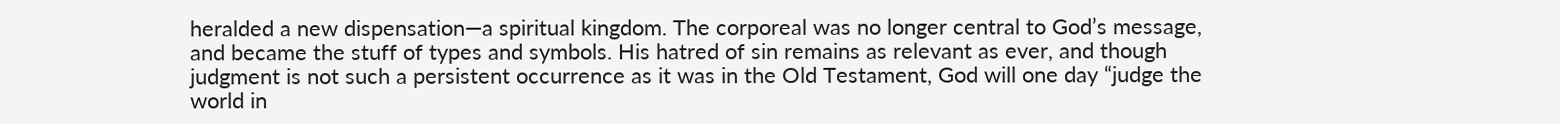heralded a new dispensation—a spiritual kingdom. The corporeal was no longer central to God’s message, and became the stuff of types and symbols. His hatred of sin remains as relevant as ever, and though judgment is not such a persistent occurrence as it was in the Old Testament, God will one day “judge the world in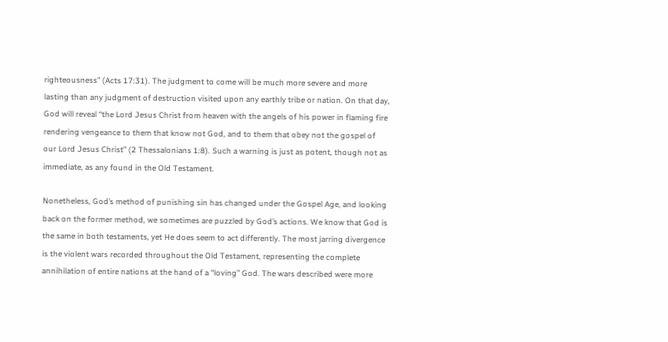righteousness” (Acts 17:31). The judgment to come will be much more severe and more lasting than any judgment of destruction visited upon any earthly tribe or nation. On that day, God will reveal “the Lord Jesus Christ from heaven with the angels of his power in flaming fire rendering vengeance to them that know not God, and to them that obey not the gospel of our Lord Jesus Christ” (2 Thessalonians 1:8). Such a warning is just as potent, though not as immediate, as any found in the Old Testament.

Nonetheless, God’s method of punishing sin has changed under the Gospel Age, and looking back on the former method, we sometimes are puzzled by God’s actions. We know that God is the same in both testaments, yet He does seem to act differently. The most jarring divergence is the violent wars recorded throughout the Old Testament, representing the complete annihilation of entire nations at the hand of a “loving” God. The wars described were more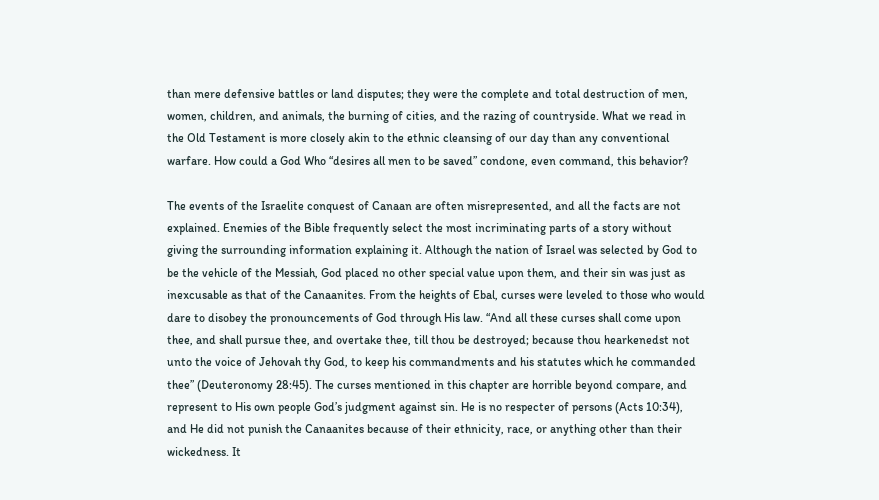than mere defensive battles or land disputes; they were the complete and total destruction of men, women, children, and animals, the burning of cities, and the razing of countryside. What we read in the Old Testament is more closely akin to the ethnic cleansing of our day than any conventional warfare. How could a God Who “desires all men to be saved” condone, even command, this behavior?

The events of the Israelite conquest of Canaan are often misrepresented, and all the facts are not explained. Enemies of the Bible frequently select the most incriminating parts of a story without giving the surrounding information explaining it. Although the nation of Israel was selected by God to be the vehicle of the Messiah, God placed no other special value upon them, and their sin was just as inexcusable as that of the Canaanites. From the heights of Ebal, curses were leveled to those who would dare to disobey the pronouncements of God through His law. “And all these curses shall come upon thee, and shall pursue thee, and overtake thee, till thou be destroyed; because thou hearkenedst not unto the voice of Jehovah thy God, to keep his commandments and his statutes which he commanded thee” (Deuteronomy 28:45). The curses mentioned in this chapter are horrible beyond compare, and represent to His own people God’s judgment against sin. He is no respecter of persons (Acts 10:34), and He did not punish the Canaanites because of their ethnicity, race, or anything other than their wickedness. It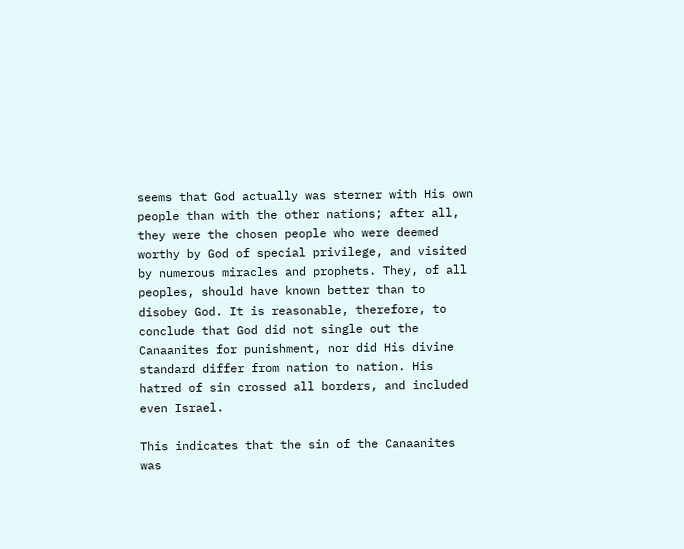seems that God actually was sterner with His own people than with the other nations; after all, they were the chosen people who were deemed worthy by God of special privilege, and visited by numerous miracles and prophets. They, of all peoples, should have known better than to disobey God. It is reasonable, therefore, to conclude that God did not single out the Canaanites for punishment, nor did His divine standard differ from nation to nation. His hatred of sin crossed all borders, and included even Israel.

This indicates that the sin of the Canaanites was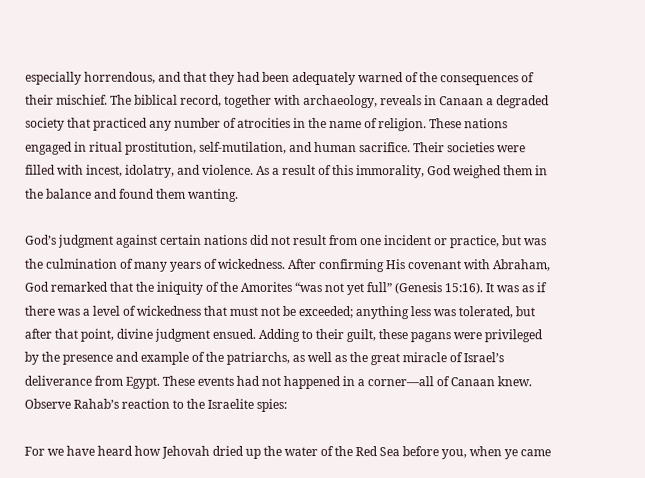especially horrendous, and that they had been adequately warned of the consequences of their mischief. The biblical record, together with archaeology, reveals in Canaan a degraded society that practiced any number of atrocities in the name of religion. These nations engaged in ritual prostitution, self-mutilation, and human sacrifice. Their societies were filled with incest, idolatry, and violence. As a result of this immorality, God weighed them in the balance and found them wanting.

God’s judgment against certain nations did not result from one incident or practice, but was the culmination of many years of wickedness. After confirming His covenant with Abraham, God remarked that the iniquity of the Amorites “was not yet full” (Genesis 15:16). It was as if there was a level of wickedness that must not be exceeded; anything less was tolerated, but after that point, divine judgment ensued. Adding to their guilt, these pagans were privileged by the presence and example of the patriarchs, as well as the great miracle of Israel’s deliverance from Egypt. These events had not happened in a corner—all of Canaan knew. Observe Rahab’s reaction to the Israelite spies:

For we have heard how Jehovah dried up the water of the Red Sea before you, when ye came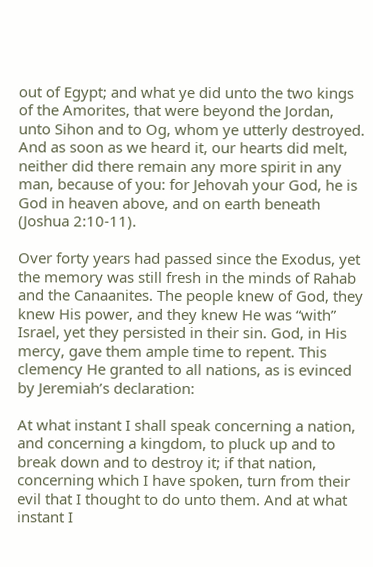out of Egypt; and what ye did unto the two kings of the Amorites, that were beyond the Jordan, unto Sihon and to Og, whom ye utterly destroyed. And as soon as we heard it, our hearts did melt, neither did there remain any more spirit in any man, because of you: for Jehovah your God, he is God in heaven above, and on earth beneath (Joshua 2:10-11).

Over forty years had passed since the Exodus, yet the memory was still fresh in the minds of Rahab and the Canaanites. The people knew of God, they knew His power, and they knew He was “with” Israel, yet they persisted in their sin. God, in His mercy, gave them ample time to repent. This clemency He granted to all nations, as is evinced by Jeremiah’s declaration:

At what instant I shall speak concerning a nation, and concerning a kingdom, to pluck up and to break down and to destroy it; if that nation, concerning which I have spoken, turn from their evil that I thought to do unto them. And at what instant I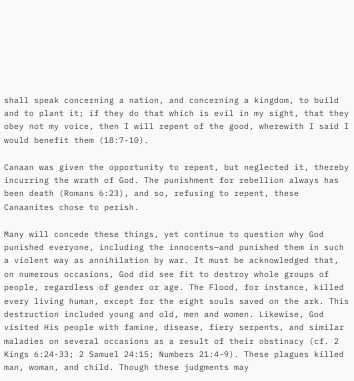shall speak concerning a nation, and concerning a kingdom, to build and to plant it; if they do that which is evil in my sight, that they obey not my voice, then I will repent of the good, wherewith I said I would benefit them (18:7-10).

Canaan was given the opportunity to repent, but neglected it, thereby incurring the wrath of God. The punishment for rebellion always has been death (Romans 6:23), and so, refusing to repent, these Canaanites chose to perish.

Many will concede these things, yet continue to question why God punished everyone, including the innocents—and punished them in such a violent way as annihilation by war. It must be acknowledged that, on numerous occasions, God did see fit to destroy whole groups of people, regardless of gender or age. The Flood, for instance, killed every living human, except for the eight souls saved on the ark. This destruction included young and old, men and women. Likewise, God visited His people with famine, disease, fiery serpents, and similar maladies on several occasions as a result of their obstinacy (cf. 2 Kings 6:24-33; 2 Samuel 24:15; Numbers 21:4-9). These plagues killed man, woman, and child. Though these judgments may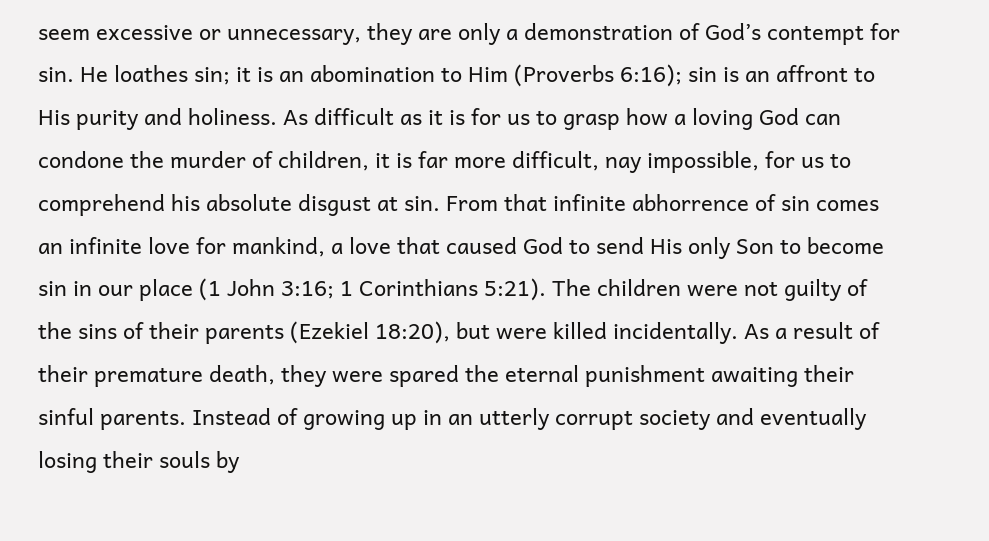seem excessive or unnecessary, they are only a demonstration of God’s contempt for sin. He loathes sin; it is an abomination to Him (Proverbs 6:16); sin is an affront to His purity and holiness. As difficult as it is for us to grasp how a loving God can condone the murder of children, it is far more difficult, nay impossible, for us to comprehend his absolute disgust at sin. From that infinite abhorrence of sin comes an infinite love for mankind, a love that caused God to send His only Son to become sin in our place (1 John 3:16; 1 Corinthians 5:21). The children were not guilty of the sins of their parents (Ezekiel 18:20), but were killed incidentally. As a result of their premature death, they were spared the eternal punishment awaiting their sinful parents. Instead of growing up in an utterly corrupt society and eventually losing their souls by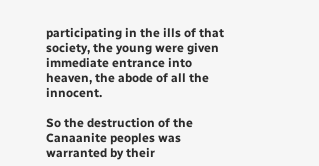participating in the ills of that society, the young were given immediate entrance into heaven, the abode of all the innocent.

So the destruction of the Canaanite peoples was warranted by their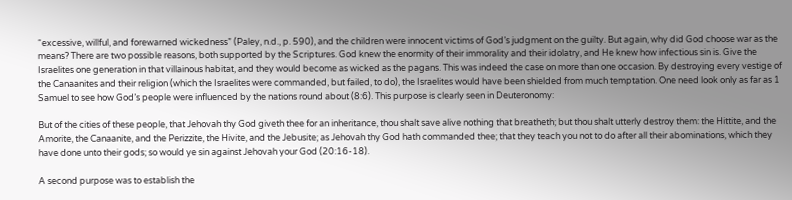“excessive, willful, and forewarned wickedness” (Paley, n.d., p. 590), and the children were innocent victims of God’s judgment on the guilty. But again, why did God choose war as the means? There are two possible reasons, both supported by the Scriptures. God knew the enormity of their immorality and their idolatry, and He knew how infectious sin is. Give the Israelites one generation in that villainous habitat, and they would become as wicked as the pagans. This was indeed the case on more than one occasion. By destroying every vestige of the Canaanites and their religion (which the Israelites were commanded, but failed, to do), the Israelites would have been shielded from much temptation. One need look only as far as 1 Samuel to see how God’s people were influenced by the nations round about (8:6). This purpose is clearly seen in Deuteronomy:

But of the cities of these people, that Jehovah thy God giveth thee for an inheritance, thou shalt save alive nothing that breatheth; but thou shalt utterly destroy them: the Hittite, and the Amorite, the Canaanite, and the Perizzite, the Hivite, and the Jebusite; as Jehovah thy God hath commanded thee; that they teach you not to do after all their abominations, which they have done unto their gods; so would ye sin against Jehovah your God (20:16-18).

A second purpose was to establish the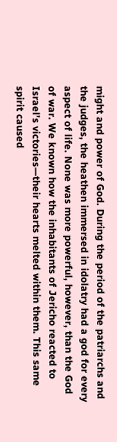might and power of God. During the period of the patriarchs and the judges, the heathen immersed in idolatry had a god for every aspect of life. None was more powerful, however, than the God of war. We known how the inhabitants of Jericho reacted to Israel’s victories—their hearts melted within them. This same spirit caused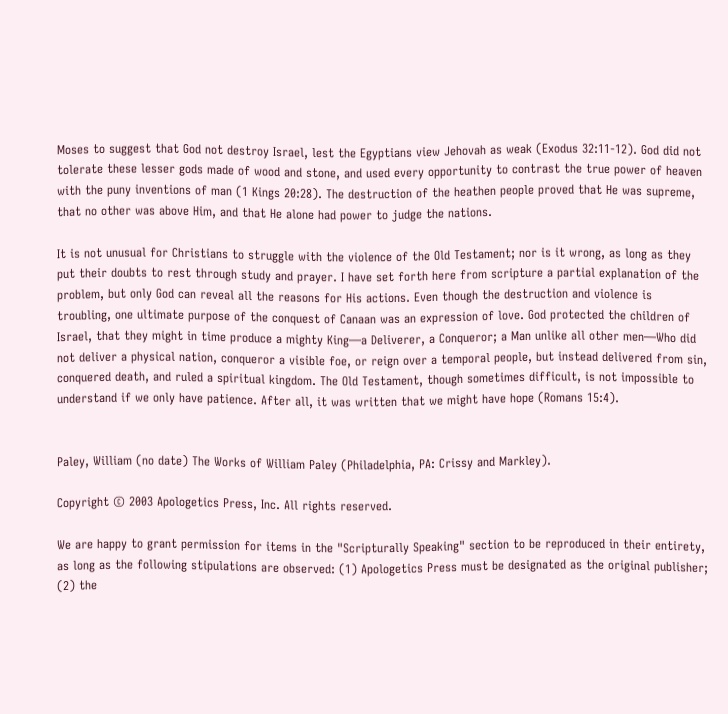Moses to suggest that God not destroy Israel, lest the Egyptians view Jehovah as weak (Exodus 32:11-12). God did not tolerate these lesser gods made of wood and stone, and used every opportunity to contrast the true power of heaven with the puny inventions of man (1 Kings 20:28). The destruction of the heathen people proved that He was supreme, that no other was above Him, and that He alone had power to judge the nations.

It is not unusual for Christians to struggle with the violence of the Old Testament; nor is it wrong, as long as they put their doubts to rest through study and prayer. I have set forth here from scripture a partial explanation of the problem, but only God can reveal all the reasons for His actions. Even though the destruction and violence is troubling, one ultimate purpose of the conquest of Canaan was an expression of love. God protected the children of Israel, that they might in time produce a mighty King—a Deliverer, a Conqueror; a Man unlike all other men—Who did not deliver a physical nation, conqueror a visible foe, or reign over a temporal people, but instead delivered from sin, conquered death, and ruled a spiritual kingdom. The Old Testament, though sometimes difficult, is not impossible to understand if we only have patience. After all, it was written that we might have hope (Romans 15:4).


Paley, William (no date) The Works of William Paley (Philadelphia, PA: Crissy and Markley).

Copyright © 2003 Apologetics Press, Inc. All rights reserved.

We are happy to grant permission for items in the "Scripturally Speaking" section to be reproduced in their entirety, as long as the following stipulations are observed: (1) Apologetics Press must be designated as the original publisher; (2) the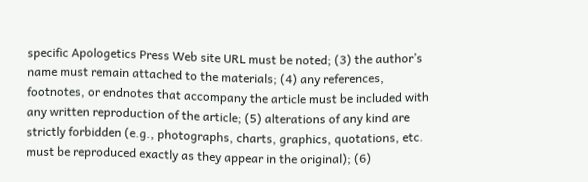specific Apologetics Press Web site URL must be noted; (3) the author’s name must remain attached to the materials; (4) any references, footnotes, or endnotes that accompany the article must be included with any written reproduction of the article; (5) alterations of any kind are strictly forbidden (e.g., photographs, charts, graphics, quotations, etc. must be reproduced exactly as they appear in the original); (6)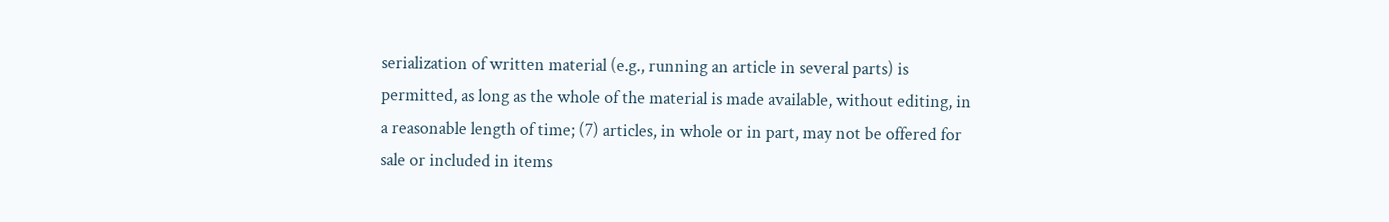serialization of written material (e.g., running an article in several parts) is permitted, as long as the whole of the material is made available, without editing, in a reasonable length of time; (7) articles, in whole or in part, may not be offered for sale or included in items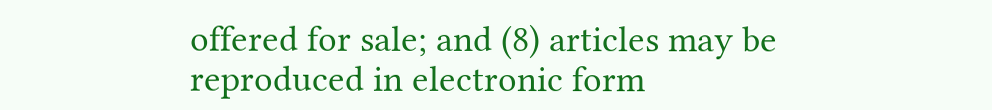offered for sale; and (8) articles may be reproduced in electronic form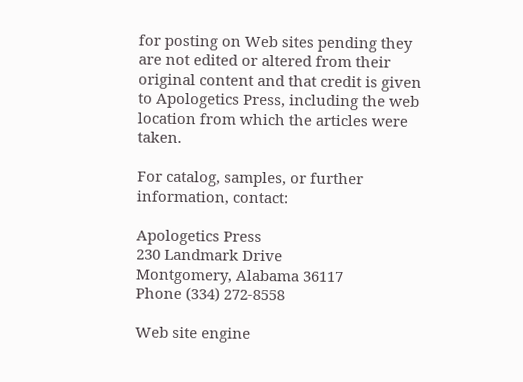for posting on Web sites pending they are not edited or altered from their original content and that credit is given to Apologetics Press, including the web location from which the articles were taken.

For catalog, samples, or further information, contact:

Apologetics Press
230 Landmark Drive
Montgomery, Alabama 36117
Phone (334) 272-8558

Web site engine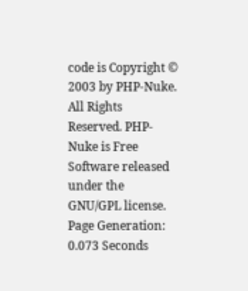code is Copyright © 2003 by PHP-Nuke. All Rights Reserved. PHP-Nuke is Free Software released under the GNU/GPL license.
Page Generation: 0.073 Seconds